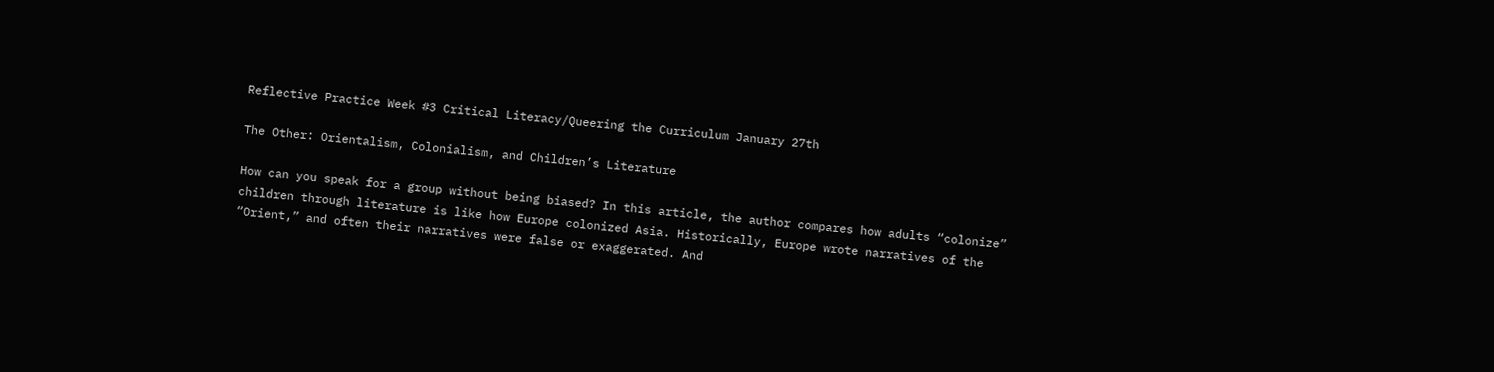Reflective Practice Week #3 Critical Literacy/Queering the Curriculum January 27th

The Other: Orientalism, Colonialism, and Children’s Literature

How can you speak for a group without being biased? In this article, the author compares how adults “colonize” children through literature is like how Europe colonized Asia. Historically, Europe wrote narratives of the “Orient,” and often their narratives were false or exaggerated. And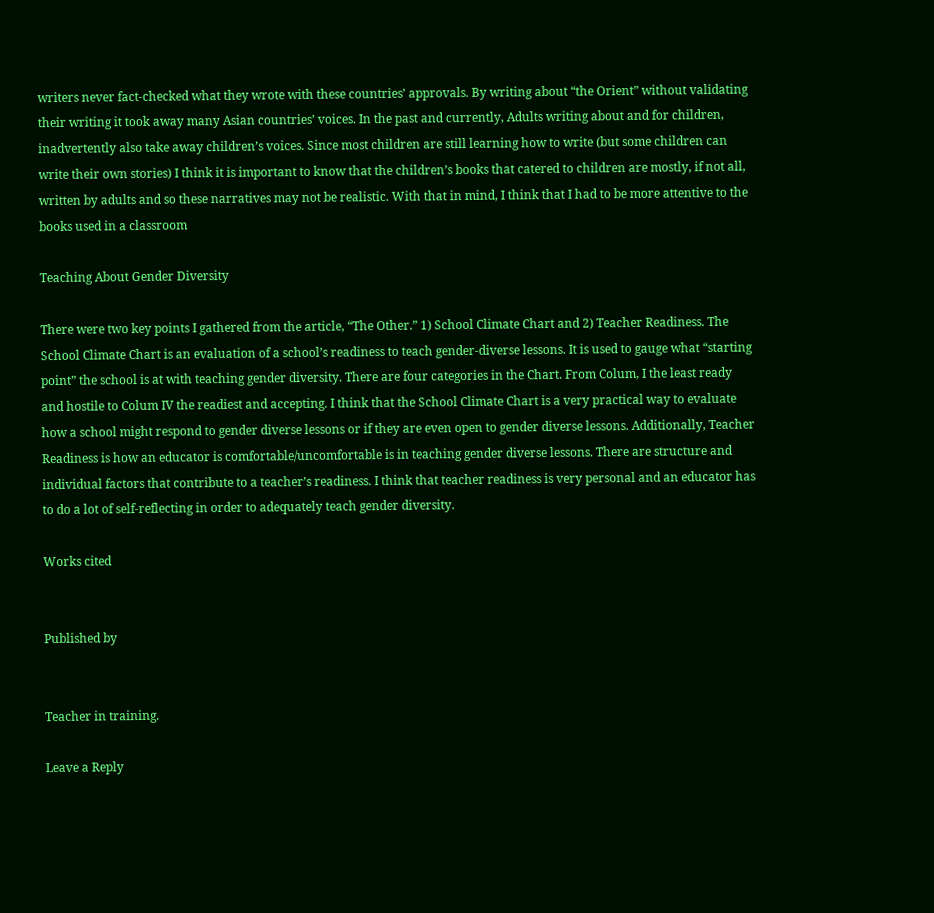writers never fact-checked what they wrote with these countries’ approvals. By writing about “the Orient” without validating their writing it took away many Asian countries’ voices. In the past and currently, Adults writing about and for children, inadvertently also take away children’s voices. Since most children are still learning how to write (but some children can write their own stories) I think it is important to know that the children’s books that catered to children are mostly, if not all, written by adults and so these narratives may not be realistic. With that in mind, I think that I had to be more attentive to the books used in a classroom

Teaching About Gender Diversity

There were two key points I gathered from the article, “The Other.” 1) School Climate Chart and 2) Teacher Readiness. The School Climate Chart is an evaluation of a school’s readiness to teach gender-diverse lessons. It is used to gauge what “starting point” the school is at with teaching gender diversity. There are four categories in the Chart. From Colum, I the least ready and hostile to Colum IV the readiest and accepting. I think that the School Climate Chart is a very practical way to evaluate how a school might respond to gender diverse lessons or if they are even open to gender diverse lessons. Additionally, Teacher Readiness is how an educator is comfortable/uncomfortable is in teaching gender diverse lessons. There are structure and individual factors that contribute to a teacher’s readiness. I think that teacher readiness is very personal and an educator has to do a lot of self-reflecting in order to adequately teach gender diversity.

Works cited


Published by


Teacher in training.

Leave a Reply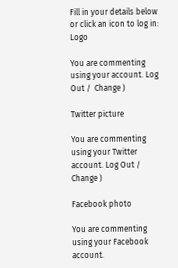Fill in your details below or click an icon to log in: Logo

You are commenting using your account. Log Out /  Change )

Twitter picture

You are commenting using your Twitter account. Log Out /  Change )

Facebook photo

You are commenting using your Facebook account.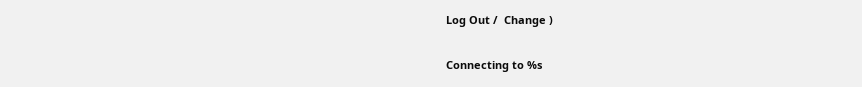Log Out /  Change )

Connecting to %s